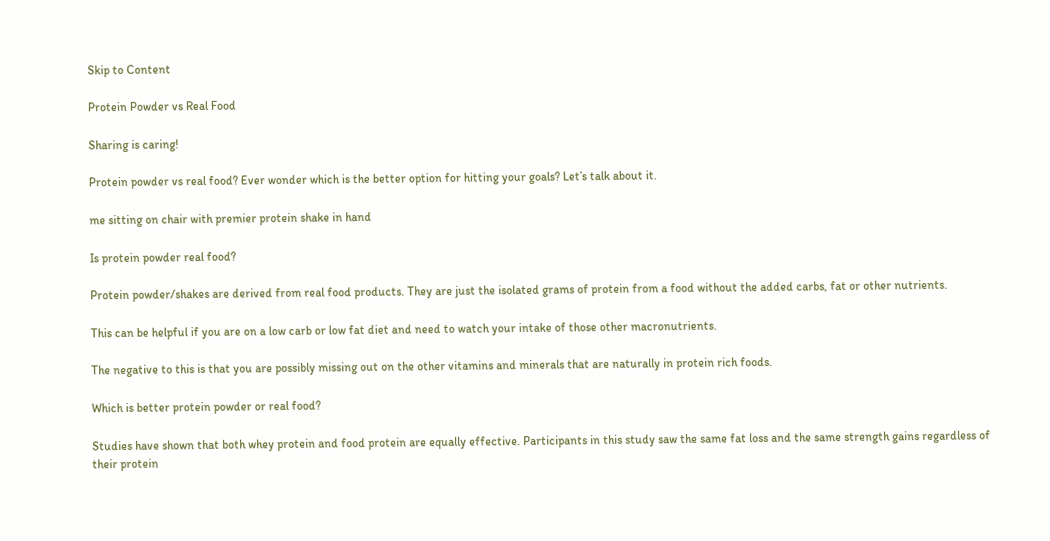Skip to Content

Protein Powder vs Real Food

Sharing is caring!

Protein powder vs real food? Ever wonder which is the better option for hitting your goals? Let’s talk about it.

me sitting on chair with premier protein shake in hand

Is protein powder real food?

Protein powder/shakes are derived from real food products. They are just the isolated grams of protein from a food without the added carbs, fat or other nutrients.

This can be helpful if you are on a low carb or low fat diet and need to watch your intake of those other macronutrients.

The negative to this is that you are possibly missing out on the other vitamins and minerals that are naturally in protein rich foods.

Which is better protein powder or real food?

Studies have shown that both whey protein and food protein are equally effective. Participants in this study saw the same fat loss and the same strength gains regardless of their protein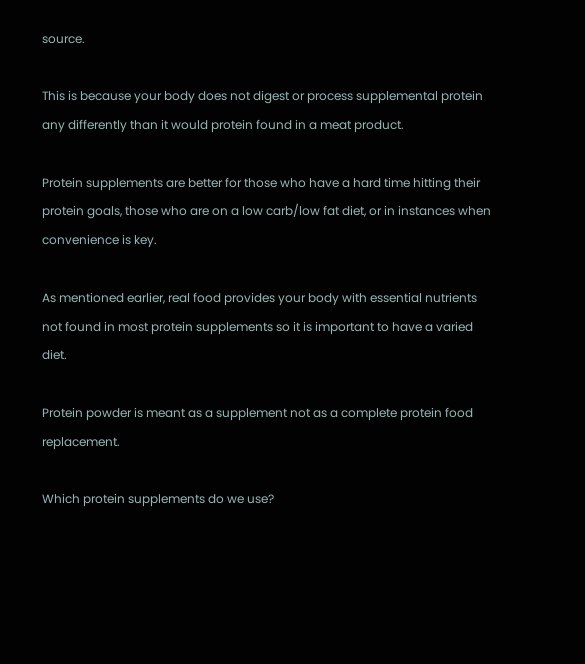source.

This is because your body does not digest or process supplemental protein any differently than it would protein found in a meat product.

Protein supplements are better for those who have a hard time hitting their protein goals, those who are on a low carb/low fat diet, or in instances when convenience is key.

As mentioned earlier, real food provides your body with essential nutrients not found in most protein supplements so it is important to have a varied diet.

Protein powder is meant as a supplement not as a complete protein food replacement.

Which protein supplements do we use?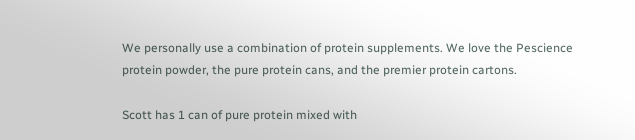We personally use a combination of protein supplements. We love the Pescience protein powder, the pure protein cans, and the premier protein cartons.

Scott has 1 can of pure protein mixed with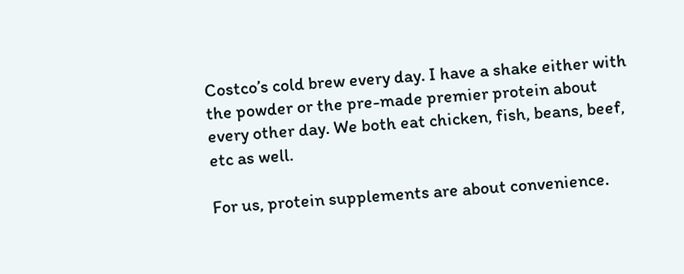Costco’s cold brew every day. I have a shake either with the powder or the pre-made premier protein about every other day. We both eat chicken, fish, beans, beef, etc as well.

For us, protein supplements are about convenience.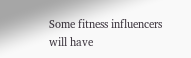Some fitness influencers will have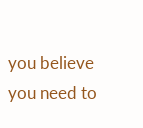you believe you need to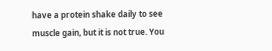have a protein shake daily to see muscle gain, but it is not true. You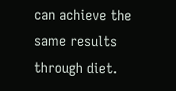can achieve the same results through diet.